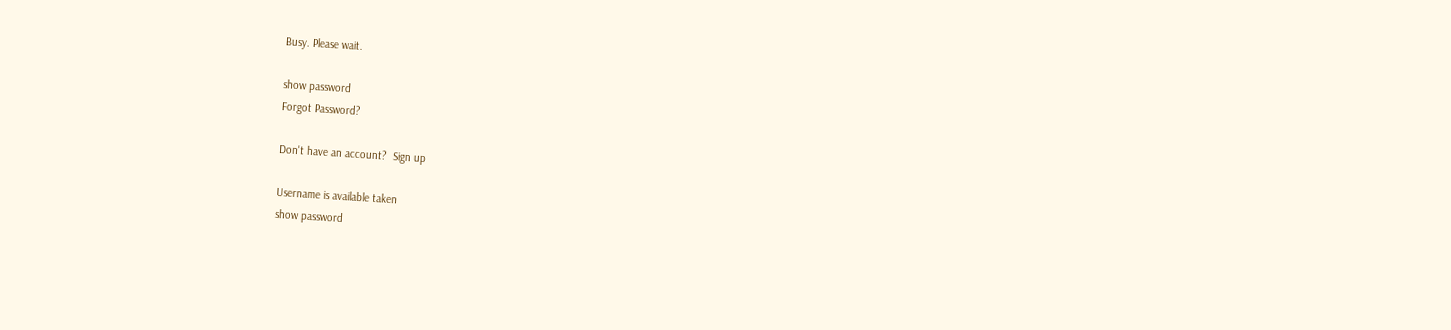Busy. Please wait.

show password
Forgot Password?

Don't have an account?  Sign up

Username is available taken
show password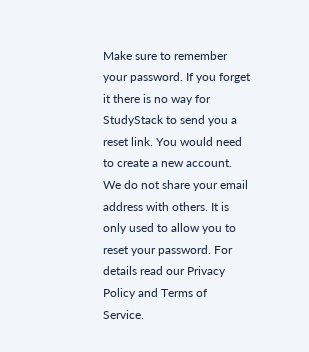Make sure to remember your password. If you forget it there is no way for StudyStack to send you a reset link. You would need to create a new account.
We do not share your email address with others. It is only used to allow you to reset your password. For details read our Privacy Policy and Terms of Service.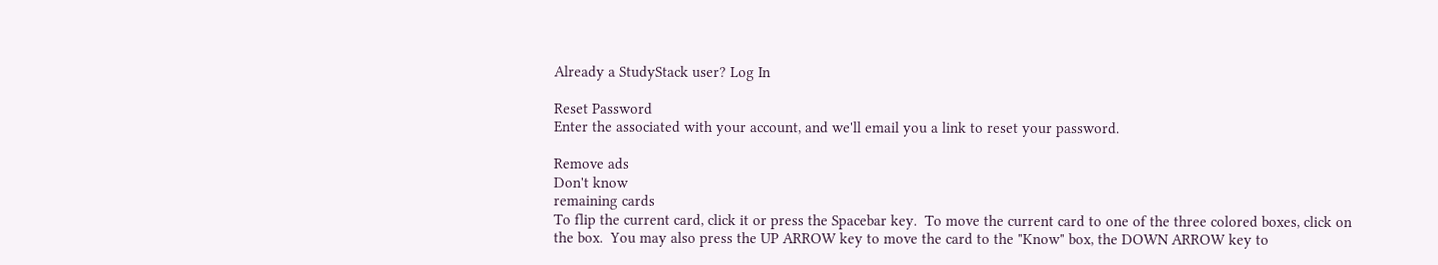Already a StudyStack user? Log In

Reset Password
Enter the associated with your account, and we'll email you a link to reset your password.

Remove ads
Don't know
remaining cards
To flip the current card, click it or press the Spacebar key.  To move the current card to one of the three colored boxes, click on the box.  You may also press the UP ARROW key to move the card to the "Know" box, the DOWN ARROW key to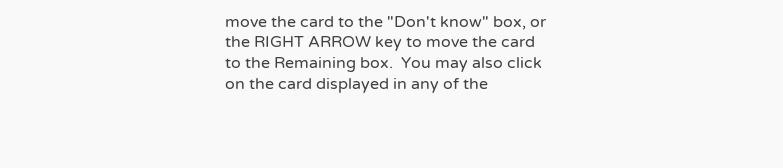move the card to the "Don't know" box, or the RIGHT ARROW key to move the card to the Remaining box.  You may also click on the card displayed in any of the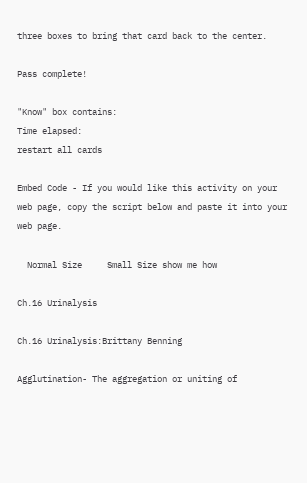three boxes to bring that card back to the center.

Pass complete!

"Know" box contains:
Time elapsed:
restart all cards

Embed Code - If you would like this activity on your web page, copy the script below and paste it into your web page.

  Normal Size     Small Size show me how

Ch.16 Urinalysis

Ch.16 Urinalysis:Brittany Benning

Agglutination- The aggregation or uniting of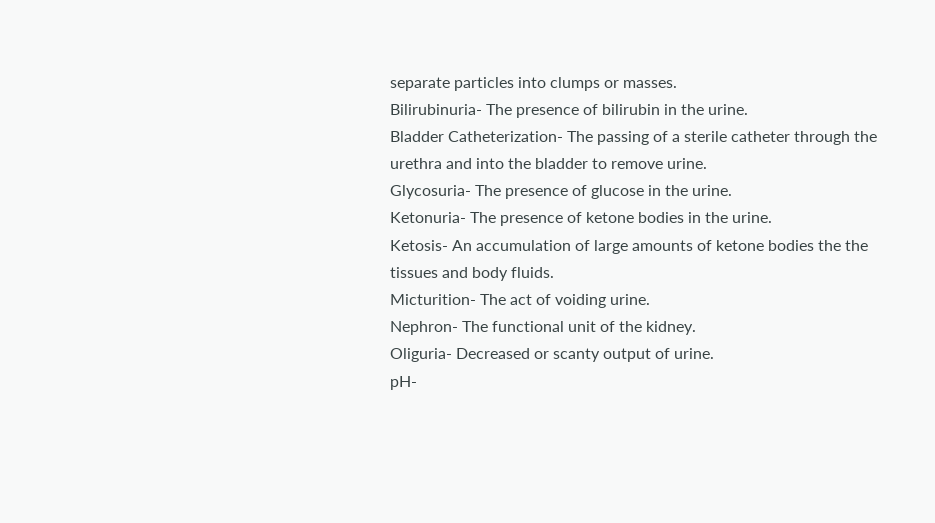separate particles into clumps or masses.
Bilirubinuria- The presence of bilirubin in the urine.
Bladder Catheterization- The passing of a sterile catheter through the urethra and into the bladder to remove urine.
Glycosuria- The presence of glucose in the urine.
Ketonuria- The presence of ketone bodies in the urine.
Ketosis- An accumulation of large amounts of ketone bodies the the tissues and body fluids.
Micturition- The act of voiding urine.
Nephron- The functional unit of the kidney.
Oliguria- Decreased or scanty output of urine.
pH-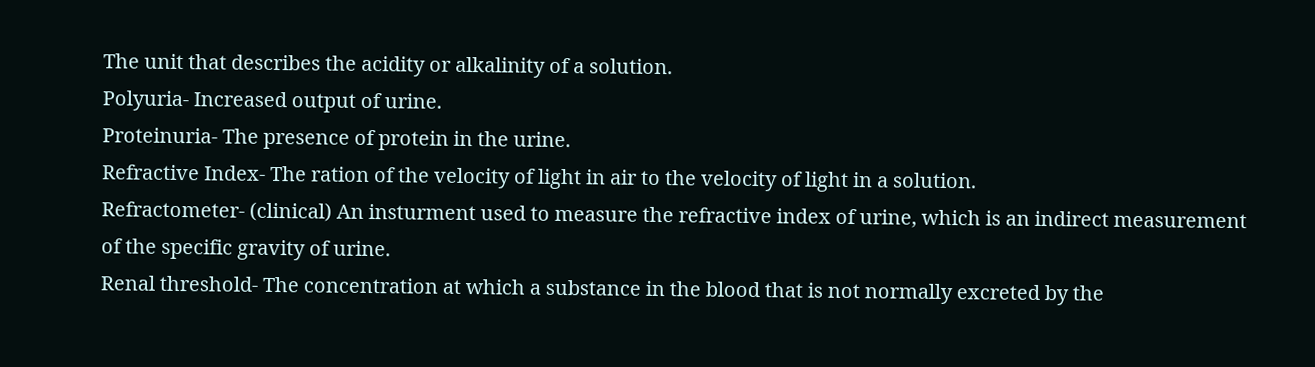The unit that describes the acidity or alkalinity of a solution.
Polyuria- Increased output of urine.
Proteinuria- The presence of protein in the urine.
Refractive Index- The ration of the velocity of light in air to the velocity of light in a solution.
Refractometer- (clinical) An insturment used to measure the refractive index of urine, which is an indirect measurement of the specific gravity of urine.
Renal threshold- The concentration at which a substance in the blood that is not normally excreted by the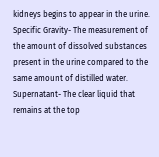kidneys begins to appear in the urine.
Specific Gravity- The measurement of the amount of dissolved substances present in the urine compared to the same amount of distilled water.
Supernatant- The clear liquid that remains at the top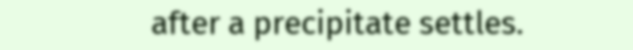after a precipitate settles.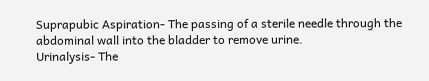Suprapubic Aspiration- The passing of a sterile needle through the abdominal wall into the bladder to remove urine.
Urinalysis- The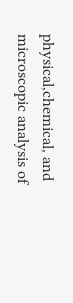physical,chemical, and microscopic analysis of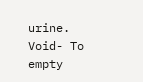urine.
Void- To empty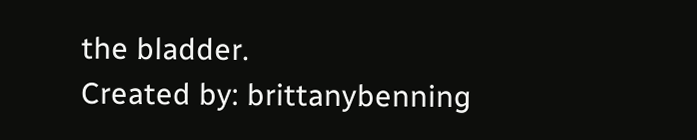the bladder.
Created by: brittanybenning